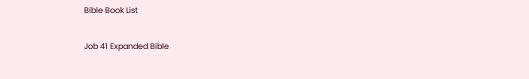Bible Book List

Job 41 Expanded Bible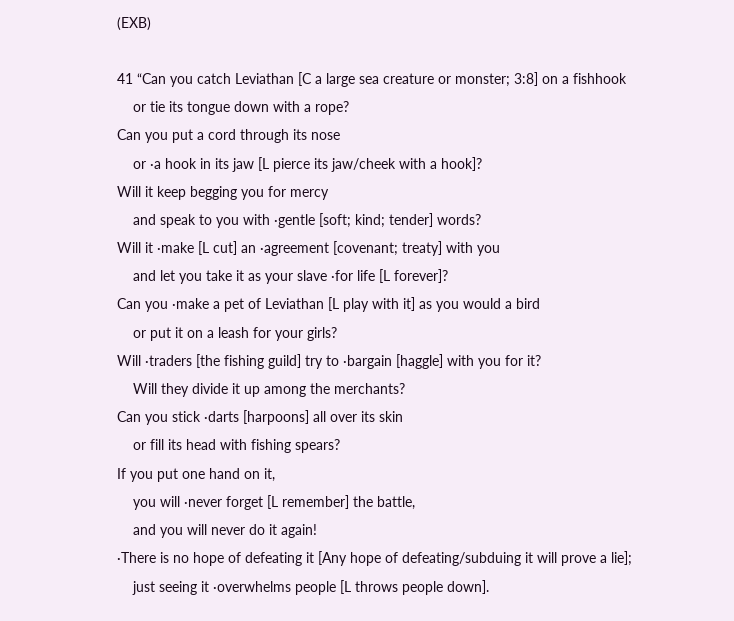(EXB)

41 “Can you catch Leviathan [C a large sea creature or monster; 3:8] on a fishhook
    or tie its tongue down with a rope?
Can you put a cord through its nose
    or ·a hook in its jaw [L pierce its jaw/cheek with a hook]?
Will it keep begging you for mercy
    and speak to you with ·gentle [soft; kind; tender] words?
Will it ·make [L cut] an ·agreement [covenant; treaty] with you
    and let you take it as your slave ·for life [L forever]?
Can you ·make a pet of Leviathan [L play with it] as you would a bird
    or put it on a leash for your girls?
Will ·traders [the fishing guild] try to ·bargain [haggle] with you for it?
    Will they divide it up among the merchants?
Can you stick ·darts [harpoons] all over its skin
    or fill its head with fishing spears?
If you put one hand on it,
    you will ·never forget [L remember] the battle,
    and you will never do it again!
·There is no hope of defeating it [Any hope of defeating/subduing it will prove a lie];
    just seeing it ·overwhelms people [L throws people down].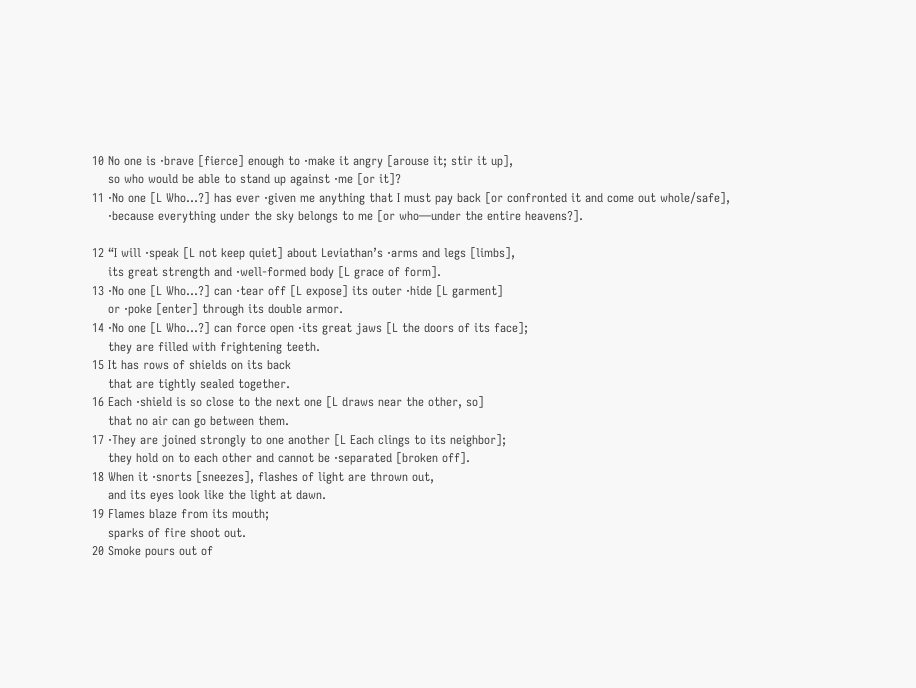10 No one is ·brave [fierce] enough to ·make it angry [arouse it; stir it up],
    so who would be able to stand up against ·me [or it]?
11 ·No one [L Who…?] has ever ·given me anything that I must pay back [or confronted it and come out whole/safe],
    ·because everything under the sky belongs to me [or who—under the entire heavens?].

12 “I will ·speak [L not keep quiet] about Leviathan’s ·arms and legs [limbs],
    its great strength and ·well-formed body [L grace of form].
13 ·No one [L Who…?] can ·tear off [L expose] its outer ·hide [L garment]
    or ·poke [enter] through its double armor.
14 ·No one [L Who…?] can force open ·its great jaws [L the doors of its face];
    they are filled with frightening teeth.
15 It has rows of shields on its back
    that are tightly sealed together.
16 Each ·shield is so close to the next one [L draws near the other, so]
    that no air can go between them.
17 ·They are joined strongly to one another [L Each clings to its neighbor];
    they hold on to each other and cannot be ·separated [broken off].
18 When it ·snorts [sneezes], flashes of light are thrown out,
    and its eyes look like the light at dawn.
19 Flames blaze from its mouth;
    sparks of fire shoot out.
20 Smoke pours out of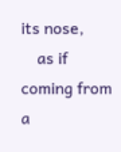its nose,
    as if coming from a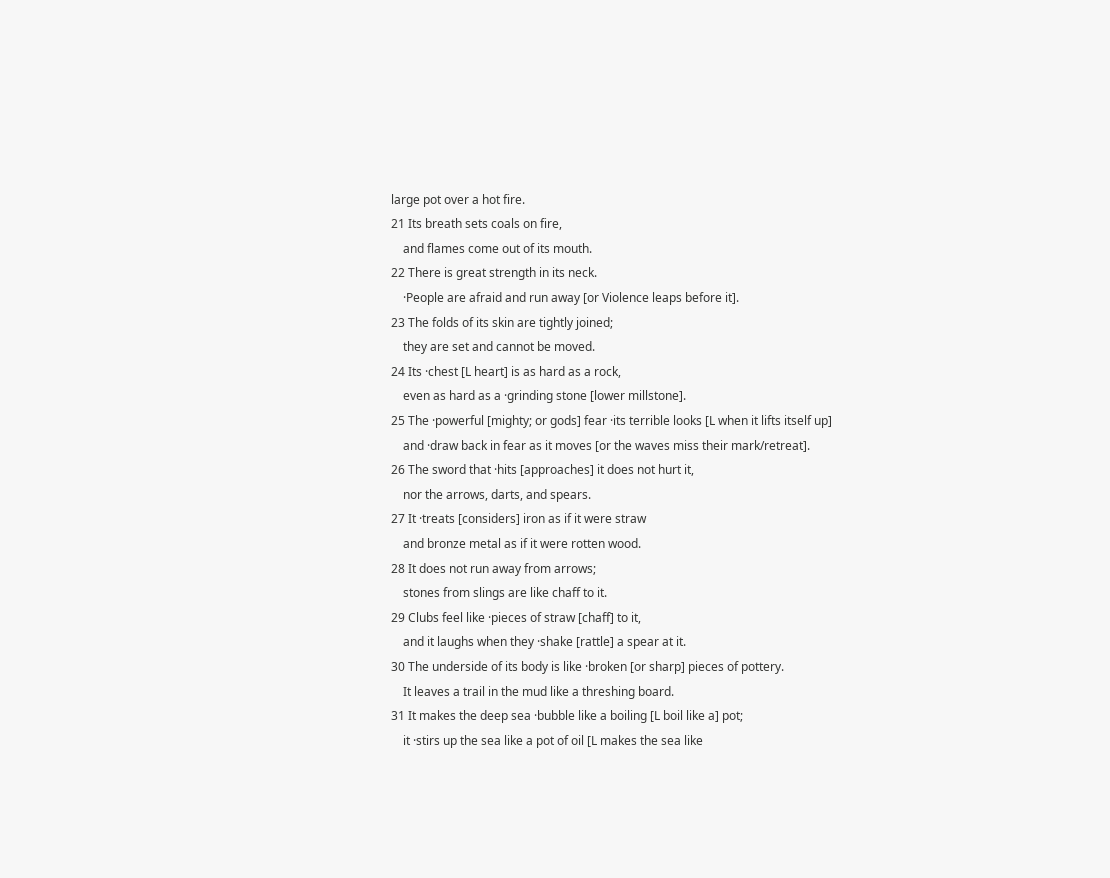large pot over a hot fire.
21 Its breath sets coals on fire,
    and flames come out of its mouth.
22 There is great strength in its neck.
    ·People are afraid and run away [or Violence leaps before it].
23 The folds of its skin are tightly joined;
    they are set and cannot be moved.
24 Its ·chest [L heart] is as hard as a rock,
    even as hard as a ·grinding stone [lower millstone].
25 The ·powerful [mighty; or gods] fear ·its terrible looks [L when it lifts itself up]
    and ·draw back in fear as it moves [or the waves miss their mark/retreat].
26 The sword that ·hits [approaches] it does not hurt it,
    nor the arrows, darts, and spears.
27 It ·treats [considers] iron as if it were straw
    and bronze metal as if it were rotten wood.
28 It does not run away from arrows;
    stones from slings are like chaff to it.
29 Clubs feel like ·pieces of straw [chaff] to it,
    and it laughs when they ·shake [rattle] a spear at it.
30 The underside of its body is like ·broken [or sharp] pieces of pottery.
    It leaves a trail in the mud like a threshing board.
31 It makes the deep sea ·bubble like a boiling [L boil like a] pot;
    it ·stirs up the sea like a pot of oil [L makes the sea like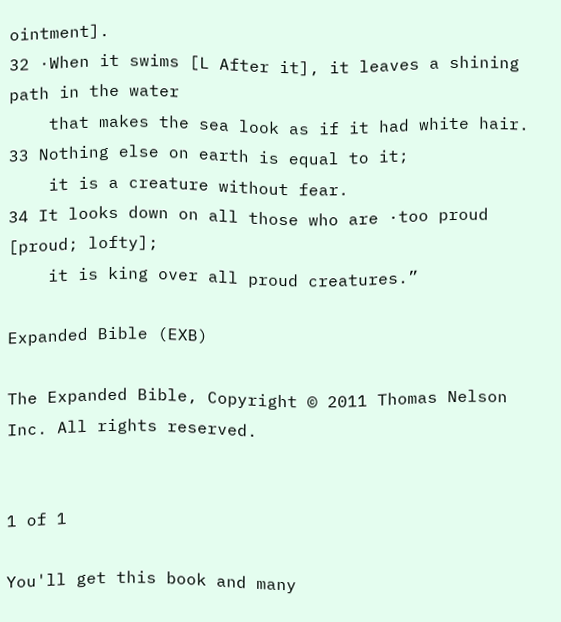ointment].
32 ·When it swims [L After it], it leaves a shining path in the water
    that makes the sea look as if it had white hair.
33 Nothing else on earth is equal to it;
    it is a creature without fear.
34 It looks down on all those who are ·too proud [proud; lofty];
    it is king over all proud creatures.”

Expanded Bible (EXB)

The Expanded Bible, Copyright © 2011 Thomas Nelson Inc. All rights reserved.


1 of 1

You'll get this book and many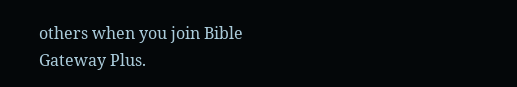others when you join Bible Gateway Plus.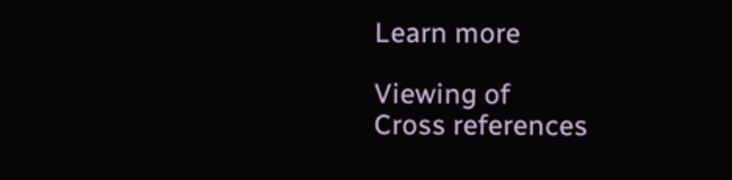Learn more

Viewing of
Cross references